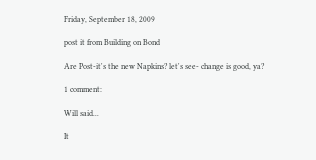Friday, September 18, 2009

post it from Building on Bond

Are Post-it's the new Napkins? let's see- change is good, ya?

1 comment:

Will said...

It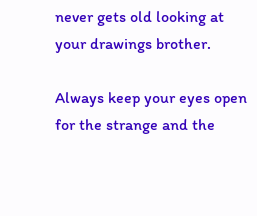never gets old looking at your drawings brother.

Always keep your eyes open for the strange and the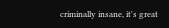criminally insane, it's great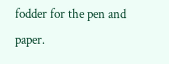fodder for the pen and paper.